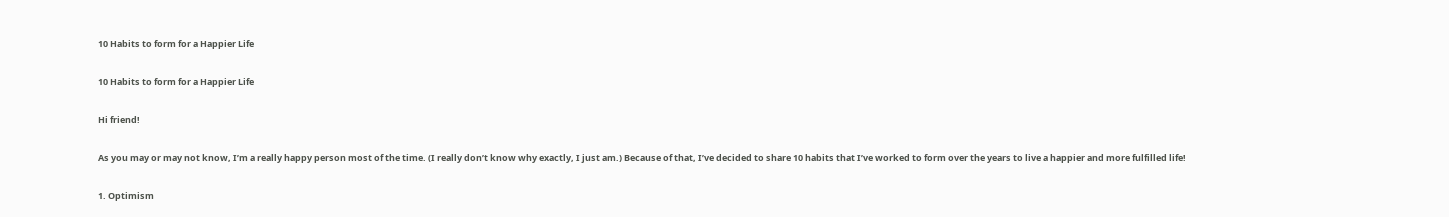10 Habits to form for a Happier Life

10 Habits to form for a Happier Life

Hi friend!

As you may or may not know, I’m a really happy person most of the time. (I really don’t know why exactly, I just am.) Because of that, I’ve decided to share 10 habits that I’ve worked to form over the years to live a happier and more fulfilled life!

1. Optimism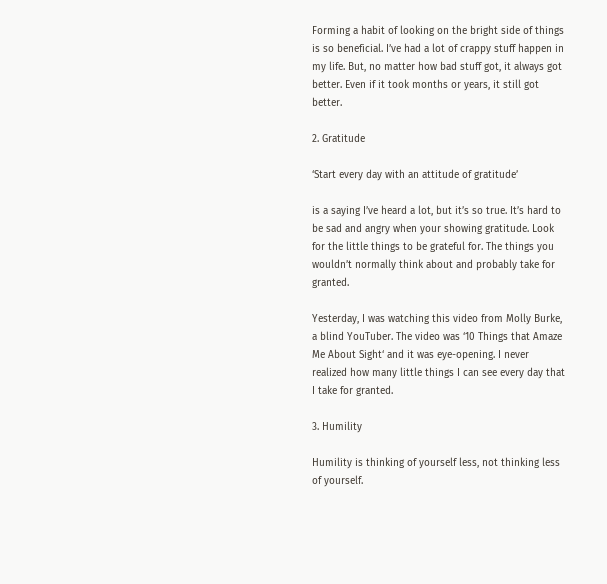Forming a habit of looking on the bright side of things is so beneficial. I’ve had a lot of crappy stuff happen in my life. But, no matter how bad stuff got, it always got better. Even if it took months or years, it still got better.

2. Gratitude

‘Start every day with an attitude of gratitude’

is a saying I’ve heard a lot, but it’s so true. It’s hard to be sad and angry when your showing gratitude. Look for the little things to be grateful for. The things you wouldn’t normally think about and probably take for granted.

Yesterday, I was watching this video from Molly Burke, a blind YouTuber. The video was ‘10 Things that Amaze Me About Sight‘ and it was eye-opening. I never realized how many little things I can see every day that I take for granted.

3. Humility

Humility is thinking of yourself less, not thinking less of yourself.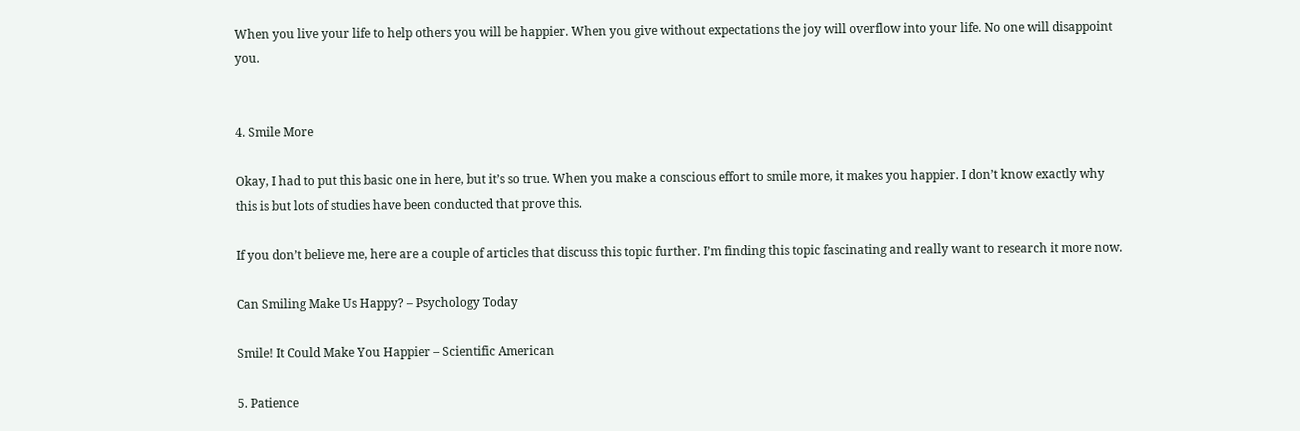When you live your life to help others you will be happier. When you give without expectations the joy will overflow into your life. No one will disappoint you.


4. Smile More

Okay, I had to put this basic one in here, but it’s so true. When you make a conscious effort to smile more, it makes you happier. I don’t know exactly why this is but lots of studies have been conducted that prove this.

If you don’t believe me, here are a couple of articles that discuss this topic further. I’m finding this topic fascinating and really want to research it more now.

Can Smiling Make Us Happy? – Psychology Today

Smile! It Could Make You Happier – Scientific American

5. Patience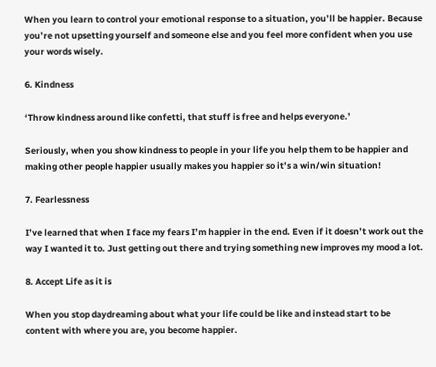When you learn to control your emotional response to a situation, you’ll be happier. Because you’re not upsetting yourself and someone else and you feel more confident when you use your words wisely.

6. Kindness

‘Throw kindness around like confetti, that stuff is free and helps everyone.’

Seriously, when you show kindness to people in your life you help them to be happier and making other people happier usually makes you happier so it’s a win/win situation!

7. Fearlessness

I’ve learned that when I face my fears I’m happier in the end. Even if it doesn’t work out the way I wanted it to. Just getting out there and trying something new improves my mood a lot.

8. Accept Life as it is

When you stop daydreaming about what your life could be like and instead start to be content with where you are, you become happier.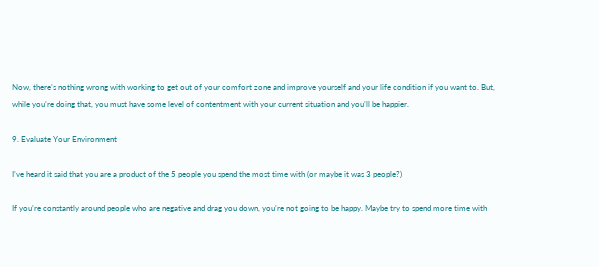Now, there’s nothing wrong with working to get out of your comfort zone and improve yourself and your life condition if you want to. But, while you’re doing that, you must have some level of contentment with your current situation and you’ll be happier.

9. Evaluate Your Environment

I’ve heard it said that you are a product of the 5 people you spend the most time with (or maybe it was 3 people?)

If you’re constantly around people who are negative and drag you down, you’re not going to be happy. Maybe try to spend more time with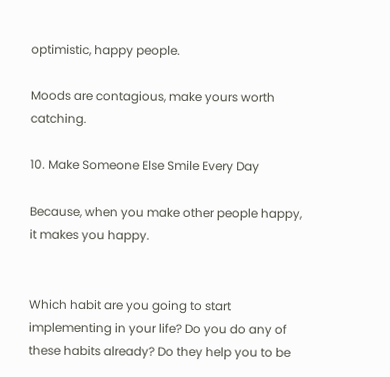optimistic, happy people.

Moods are contagious, make yours worth catching.

10. Make Someone Else Smile Every Day

Because, when you make other people happy, it makes you happy.


Which habit are you going to start implementing in your life? Do you do any of these habits already? Do they help you to be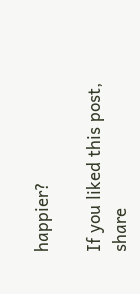happier?

If you liked this post, share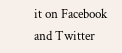it on Facebook and Twitter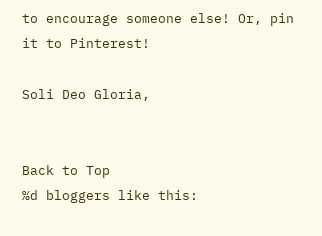to encourage someone else! Or, pin it to Pinterest!

Soli Deo Gloria,


Back to Top
%d bloggers like this: